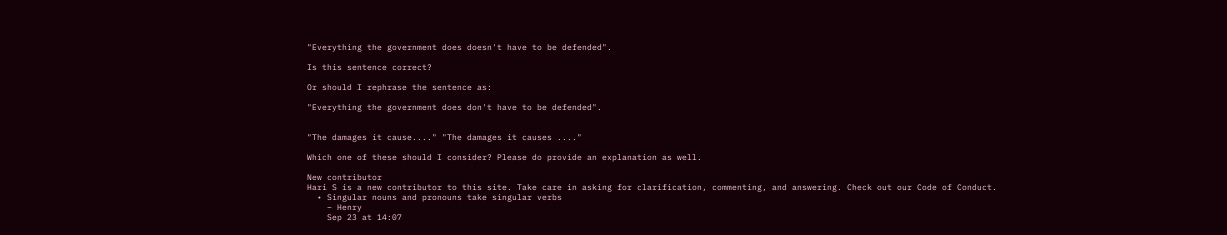"Everything the government does doesn't have to be defended".

Is this sentence correct?

Or should I rephrase the sentence as:

"Everything the government does don't have to be defended".


"The damages it cause...." "The damages it causes ...."

Which one of these should I consider? Please do provide an explanation as well.

New contributor
Hari S is a new contributor to this site. Take care in asking for clarification, commenting, and answering. Check out our Code of Conduct.
  • Singular nouns and pronouns take singular verbs
    – Henry
    Sep 23 at 14:07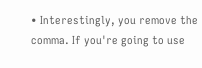• Interestingly, you remove the comma. If you're going to use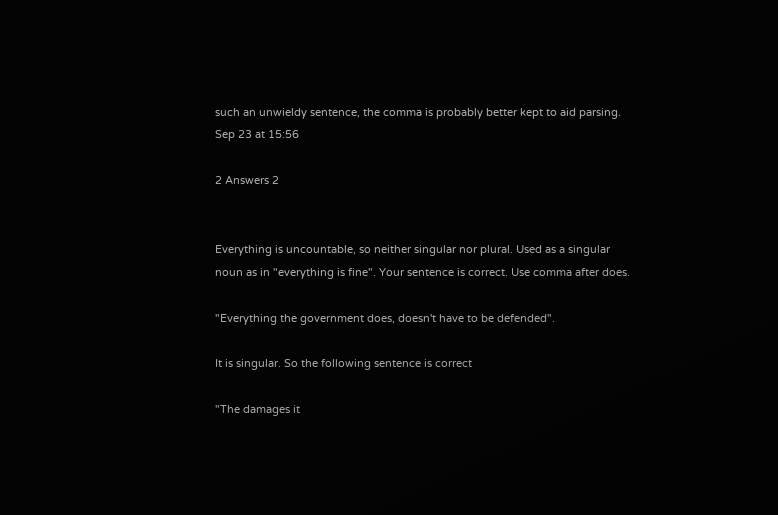such an unwieldy sentence, the comma is probably better kept to aid parsing. Sep 23 at 15:56

2 Answers 2


Everything is uncountable, so neither singular nor plural. Used as a singular noun as in "everything is fine". Your sentence is correct. Use comma after does.

"Everything the government does, doesn't have to be defended".

It is singular. So the following sentence is correct

"The damages it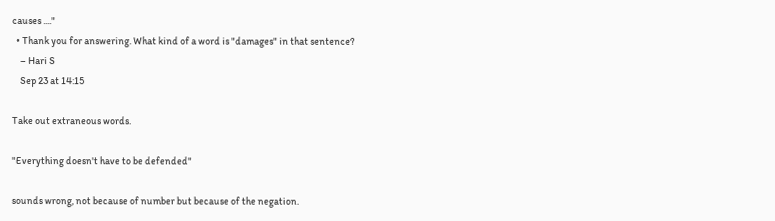causes ...."
  • Thank you for answering. What kind of a word is "damages" in that sentence?
    – Hari S
    Sep 23 at 14:15

Take out extraneous words.

"Everything doesn't have to be defended"

sounds wrong, not because of number but because of the negation.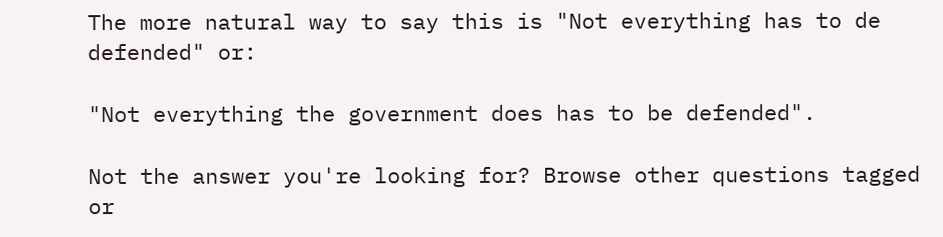The more natural way to say this is "Not everything has to de defended" or:

"Not everything the government does has to be defended".

Not the answer you're looking for? Browse other questions tagged or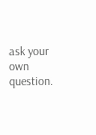ask your own question.